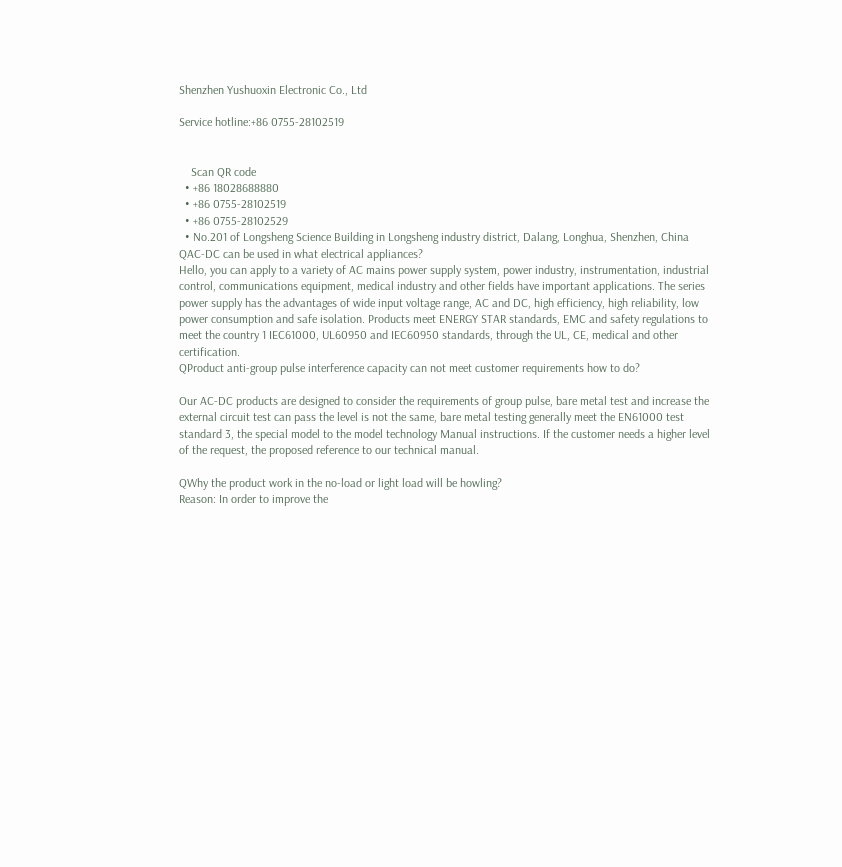Shenzhen Yushuoxin Electronic Co., Ltd

Service hotline:+86 0755-28102519


    Scan QR code
  • +86 18028688880
  • +86 0755-28102519
  • +86 0755-28102529
  • No.201 of Longsheng Science Building in Longsheng industry district, Dalang, Longhua, Shenzhen, China
QAC-DC can be used in what electrical appliances?
Hello, you can apply to a variety of AC mains power supply system, power industry, instrumentation, industrial control, communications equipment, medical industry and other fields have important applications. The series power supply has the advantages of wide input voltage range, AC and DC, high efficiency, high reliability, low power consumption and safe isolation. Products meet ENERGY STAR standards, EMC and safety regulations to meet the country 1 IEC61000, UL60950 and IEC60950 standards, through the UL, CE, medical and other certification.
QProduct anti-group pulse interference capacity can not meet customer requirements how to do?

Our AC-DC products are designed to consider the requirements of group pulse, bare metal test and increase the external circuit test can pass the level is not the same, bare metal testing generally meet the EN61000 test standard 3, the special model to the model technology Manual instructions. If the customer needs a higher level of the request, the proposed reference to our technical manual.

QWhy the product work in the no-load or light load will be howling?
Reason: In order to improve the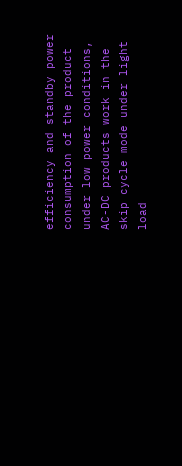efficiency and standby power consumption of the product under low power conditions, AC-DC products work in the skip cycle mode under light load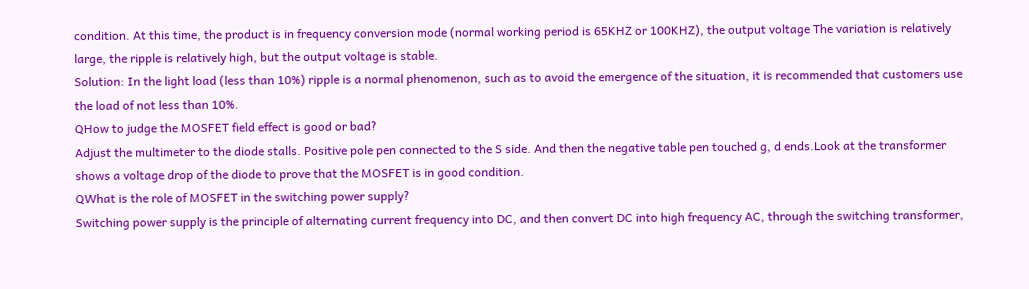condition. At this time, the product is in frequency conversion mode (normal working period is 65KHZ or 100KHZ), the output voltage The variation is relatively large, the ripple is relatively high, but the output voltage is stable.
Solution: In the light load (less than 10%) ripple is a normal phenomenon, such as to avoid the emergence of the situation, it is recommended that customers use the load of not less than 10%.
QHow to judge the MOSFET field effect is good or bad?
Adjust the multimeter to the diode stalls. Positive pole pen connected to the S side. And then the negative table pen touched g, d ends.Look at the transformer shows a voltage drop of the diode to prove that the MOSFET is in good condition.
QWhat is the role of MOSFET in the switching power supply?
Switching power supply is the principle of alternating current frequency into DC, and then convert DC into high frequency AC, through the switching transformer,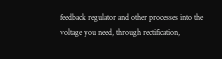feedback regulator and other processes into the voltage you need, through rectification,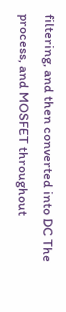filtering, and then converted into DC The process, and MOSFET throughout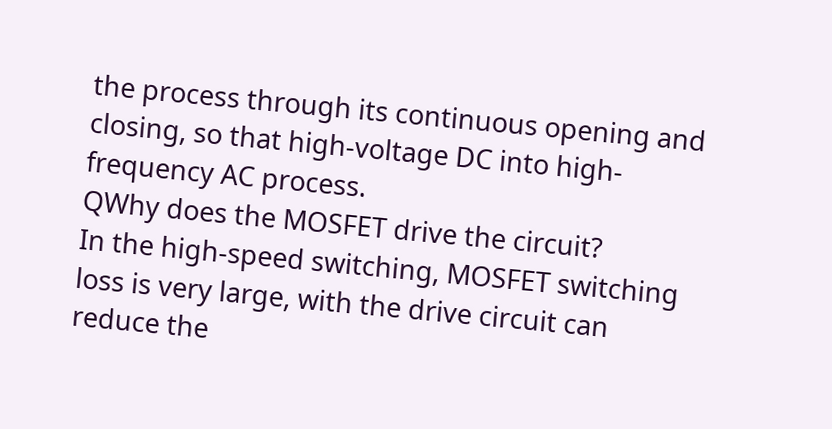the process through its continuous opening and closing, so that high-voltage DC into high-frequency AC process.
QWhy does the MOSFET drive the circuit?
In the high-speed switching, MOSFET switching loss is very large, with the drive circuit can reduce the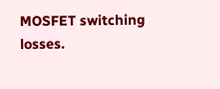MOSFET switching losses.